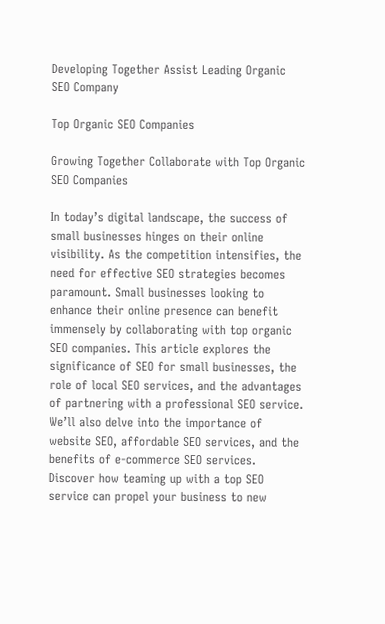Developing Together Assist Leading Organic SEO Company

Top Organic SEO Companies

Growing Together Collaborate with Top Organic SEO Companies

In today’s digital landscape, the success of small businesses hinges on their online visibility. As the competition intensifies, the need for effective SEO strategies becomes paramount. Small businesses looking to enhance their online presence can benefit immensely by collaborating with top organic SEO companies. This article explores the significance of SEO for small businesses, the role of local SEO services, and the advantages of partnering with a professional SEO service. We’ll also delve into the importance of website SEO, affordable SEO services, and the benefits of e-commerce SEO services. Discover how teaming up with a top SEO service can propel your business to new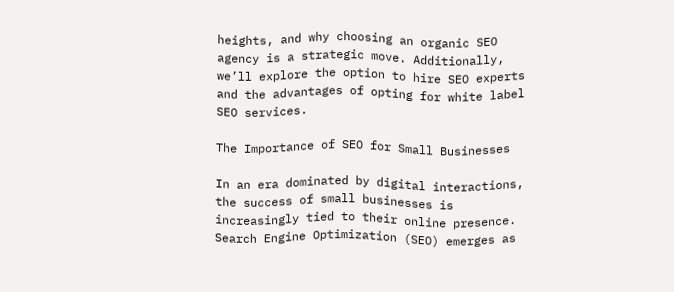heights, and why choosing an organic SEO agency is a strategic move. Additionally, we’ll explore the option to hire SEO experts and the advantages of opting for white label SEO services.

The Importance of SEO for Small Businesses

In an era dominated by digital interactions, the success of small businesses is increasingly tied to their online presence. Search Engine Optimization (SEO) emerges as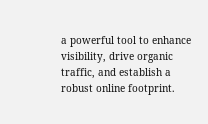a powerful tool to enhance visibility, drive organic traffic, and establish a robust online footprint.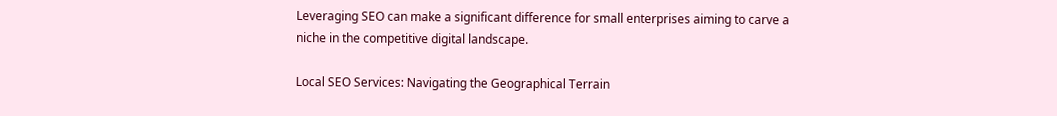Leveraging SEO can make a significant difference for small enterprises aiming to carve a niche in the competitive digital landscape.

Local SEO Services: Navigating the Geographical Terrain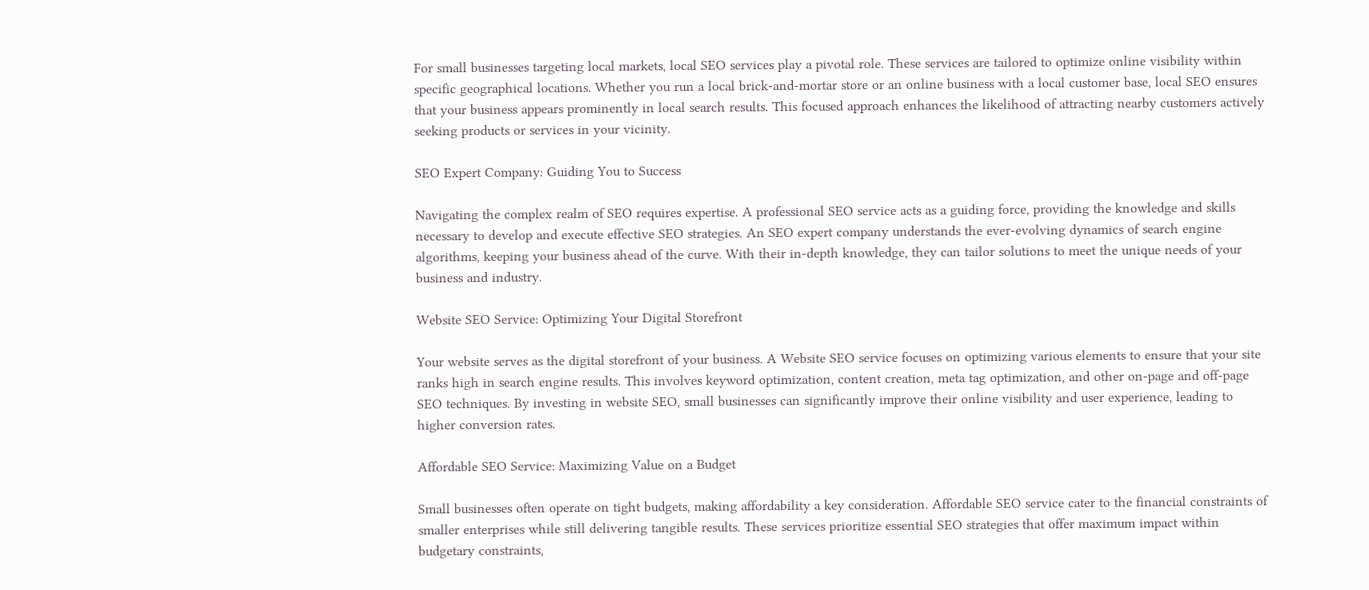For small businesses targeting local markets, local SEO services play a pivotal role. These services are tailored to optimize online visibility within specific geographical locations. Whether you run a local brick-and-mortar store or an online business with a local customer base, local SEO ensures that your business appears prominently in local search results. This focused approach enhances the likelihood of attracting nearby customers actively seeking products or services in your vicinity.

SEO Expert Company: Guiding You to Success

Navigating the complex realm of SEO requires expertise. A professional SEO service acts as a guiding force, providing the knowledge and skills necessary to develop and execute effective SEO strategies. An SEO expert company understands the ever-evolving dynamics of search engine algorithms, keeping your business ahead of the curve. With their in-depth knowledge, they can tailor solutions to meet the unique needs of your business and industry.

Website SEO Service: Optimizing Your Digital Storefront

Your website serves as the digital storefront of your business. A Website SEO service focuses on optimizing various elements to ensure that your site ranks high in search engine results. This involves keyword optimization, content creation, meta tag optimization, and other on-page and off-page SEO techniques. By investing in website SEO, small businesses can significantly improve their online visibility and user experience, leading to higher conversion rates.

Affordable SEO Service: Maximizing Value on a Budget

Small businesses often operate on tight budgets, making affordability a key consideration. Affordable SEO service cater to the financial constraints of smaller enterprises while still delivering tangible results. These services prioritize essential SEO strategies that offer maximum impact within budgetary constraints,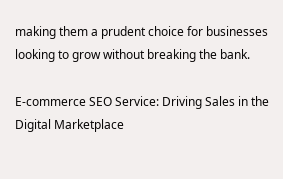making them a prudent choice for businesses looking to grow without breaking the bank.

E-commerce SEO Service: Driving Sales in the Digital Marketplace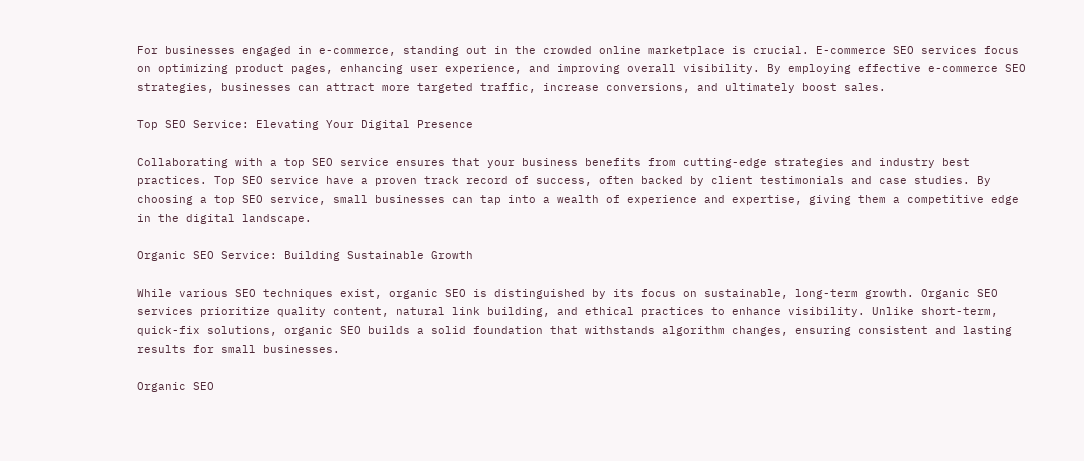For businesses engaged in e-commerce, standing out in the crowded online marketplace is crucial. E-commerce SEO services focus on optimizing product pages, enhancing user experience, and improving overall visibility. By employing effective e-commerce SEO strategies, businesses can attract more targeted traffic, increase conversions, and ultimately boost sales.

Top SEO Service: Elevating Your Digital Presence

Collaborating with a top SEO service ensures that your business benefits from cutting-edge strategies and industry best practices. Top SEO service have a proven track record of success, often backed by client testimonials and case studies. By choosing a top SEO service, small businesses can tap into a wealth of experience and expertise, giving them a competitive edge in the digital landscape.

Organic SEO Service: Building Sustainable Growth

While various SEO techniques exist, organic SEO is distinguished by its focus on sustainable, long-term growth. Organic SEO services prioritize quality content, natural link building, and ethical practices to enhance visibility. Unlike short-term, quick-fix solutions, organic SEO builds a solid foundation that withstands algorithm changes, ensuring consistent and lasting results for small businesses.

Organic SEO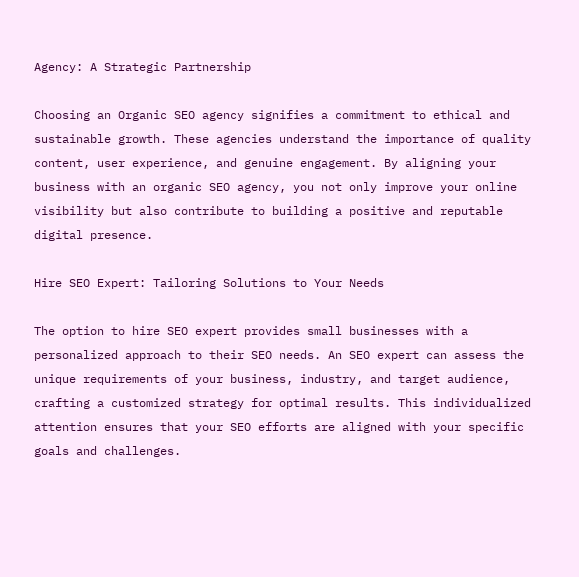Agency: A Strategic Partnership

Choosing an Organic SEO agency signifies a commitment to ethical and sustainable growth. These agencies understand the importance of quality content, user experience, and genuine engagement. By aligning your business with an organic SEO agency, you not only improve your online visibility but also contribute to building a positive and reputable digital presence.

Hire SEO Expert: Tailoring Solutions to Your Needs

The option to hire SEO expert provides small businesses with a personalized approach to their SEO needs. An SEO expert can assess the unique requirements of your business, industry, and target audience, crafting a customized strategy for optimal results. This individualized attention ensures that your SEO efforts are aligned with your specific goals and challenges.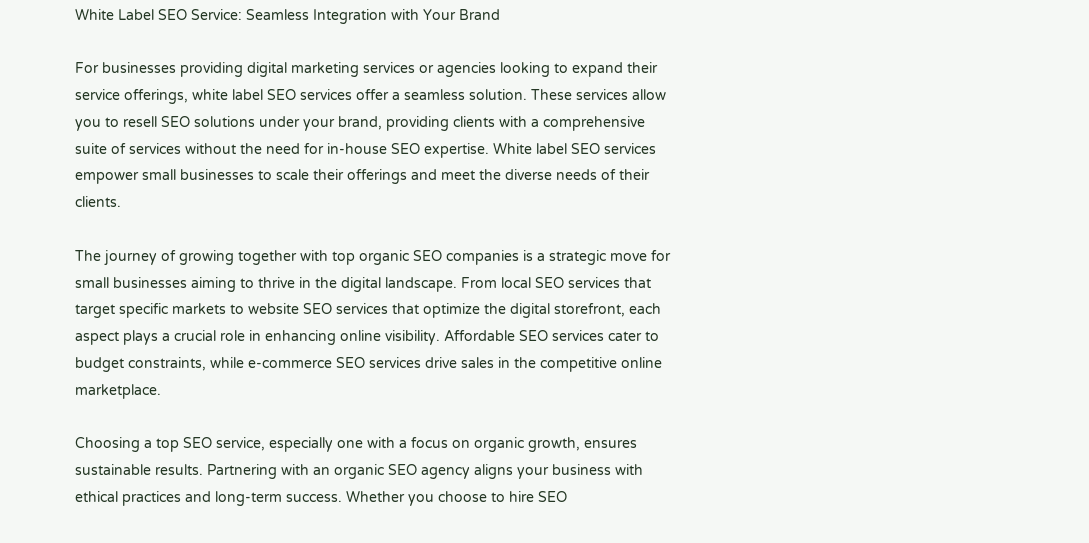White Label SEO Service: Seamless Integration with Your Brand

For businesses providing digital marketing services or agencies looking to expand their service offerings, white label SEO services offer a seamless solution. These services allow you to resell SEO solutions under your brand, providing clients with a comprehensive suite of services without the need for in-house SEO expertise. White label SEO services empower small businesses to scale their offerings and meet the diverse needs of their clients.

The journey of growing together with top organic SEO companies is a strategic move for small businesses aiming to thrive in the digital landscape. From local SEO services that target specific markets to website SEO services that optimize the digital storefront, each aspect plays a crucial role in enhancing online visibility. Affordable SEO services cater to budget constraints, while e-commerce SEO services drive sales in the competitive online marketplace.

Choosing a top SEO service, especially one with a focus on organic growth, ensures sustainable results. Partnering with an organic SEO agency aligns your business with ethical practices and long-term success. Whether you choose to hire SEO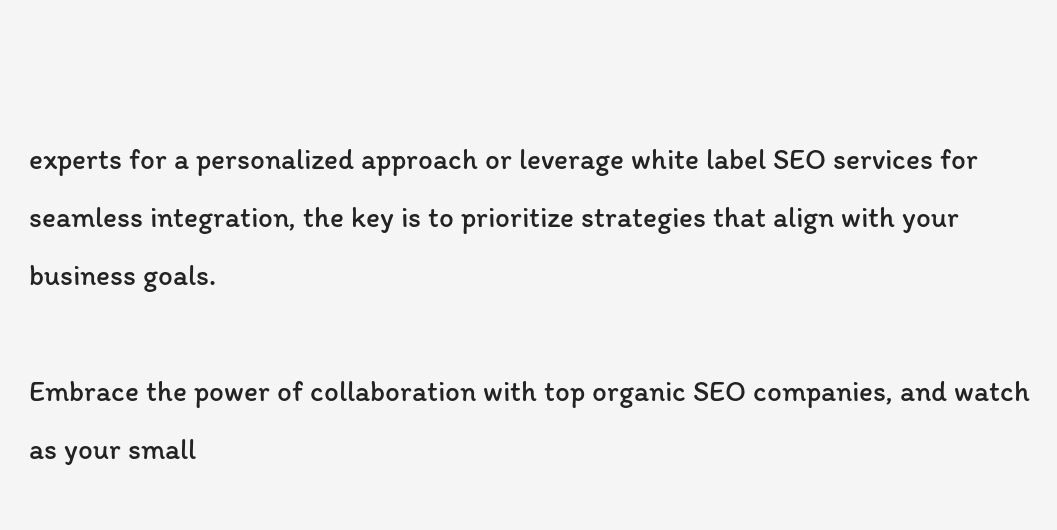experts for a personalized approach or leverage white label SEO services for seamless integration, the key is to prioritize strategies that align with your business goals.

Embrace the power of collaboration with top organic SEO companies, and watch as your small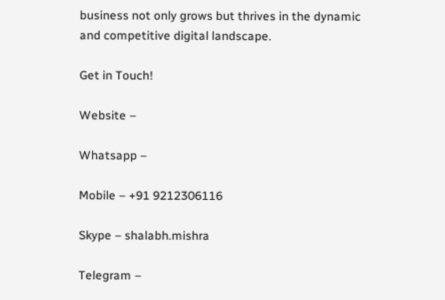business not only grows but thrives in the dynamic and competitive digital landscape.

Get in Touch!

Website –

Whatsapp –

Mobile – +91 9212306116

Skype – shalabh.mishra

Telegram –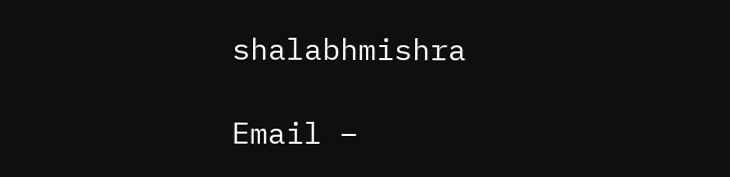shalabhmishra

Email –